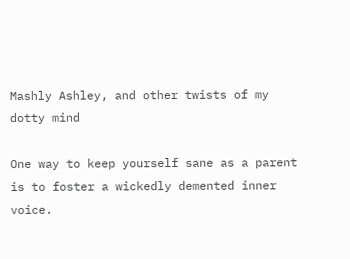Mashly Ashley, and other twists of my dotty mind

One way to keep yourself sane as a parent is to foster a wickedly demented inner voice.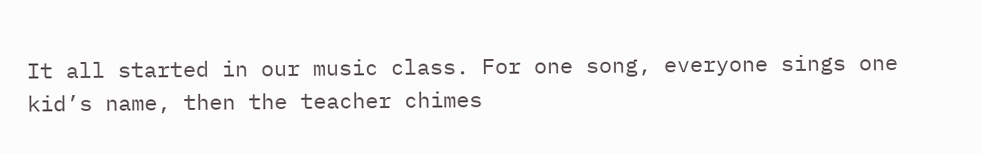It all started in our music class. For one song, everyone sings one kid’s name, then the teacher chimes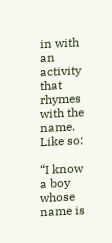in with an activity that rhymes with the name. Like so:

“I know a boy whose name is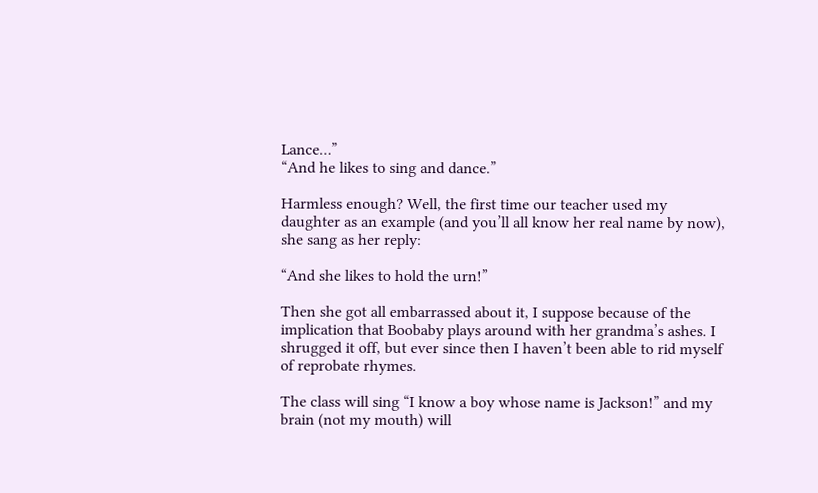Lance…”
“And he likes to sing and dance.”

Harmless enough? Well, the first time our teacher used my daughter as an example (and you’ll all know her real name by now), she sang as her reply:

“And she likes to hold the urn!”

Then she got all embarrassed about it, I suppose because of the implication that Boobaby plays around with her grandma’s ashes. I shrugged it off, but ever since then I haven’t been able to rid myself of reprobate rhymes.

The class will sing “I know a boy whose name is Jackson!” and my brain (not my mouth) will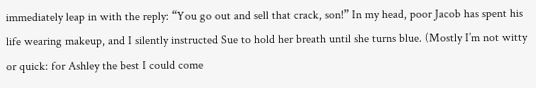immediately leap in with the reply: “You go out and sell that crack, son!” In my head, poor Jacob has spent his life wearing makeup, and I silently instructed Sue to hold her breath until she turns blue. (Mostly I’m not witty or quick: for Ashley the best I could come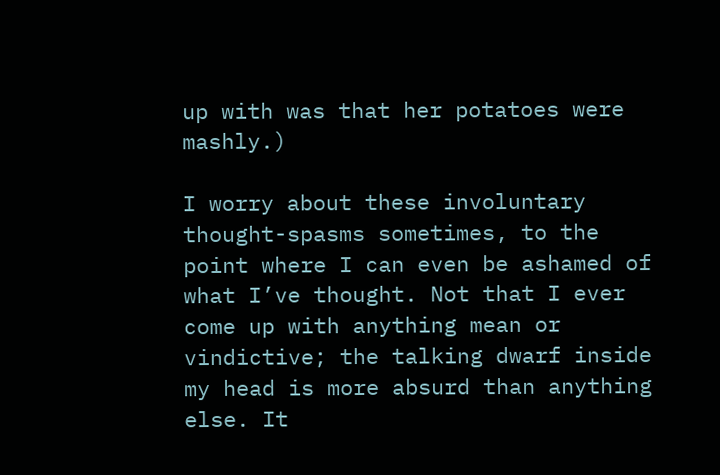up with was that her potatoes were mashly.)

I worry about these involuntary thought-spasms sometimes, to the point where I can even be ashamed of what I’ve thought. Not that I ever come up with anything mean or vindictive; the talking dwarf inside my head is more absurd than anything else. It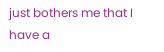just bothers me that I have a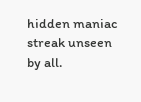hidden maniac streak unseen by all.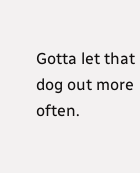Gotta let that dog out more often.